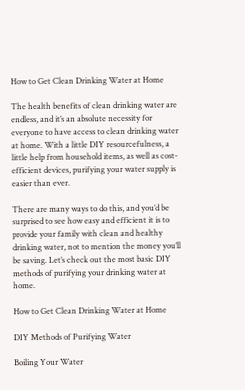How to Get Clean Drinking Water at Home

The health benefits of clean drinking water are endless, and it’s an absolute necessity for everyone to have access to clean drinking water at home. With a little DIY resourcefulness, a little help from household items, as well as cost-efficient devices, purifying your water supply is easier than ever.

There are many ways to do this, and you’d be surprised to see how easy and efficient it is to provide your family with clean and healthy drinking water, not to mention the money you’ll be saving. Let’s check out the most basic DIY methods of purifying your drinking water at home.

How to Get Clean Drinking Water at Home

DIY Methods of Purifying Water

Boiling Your Water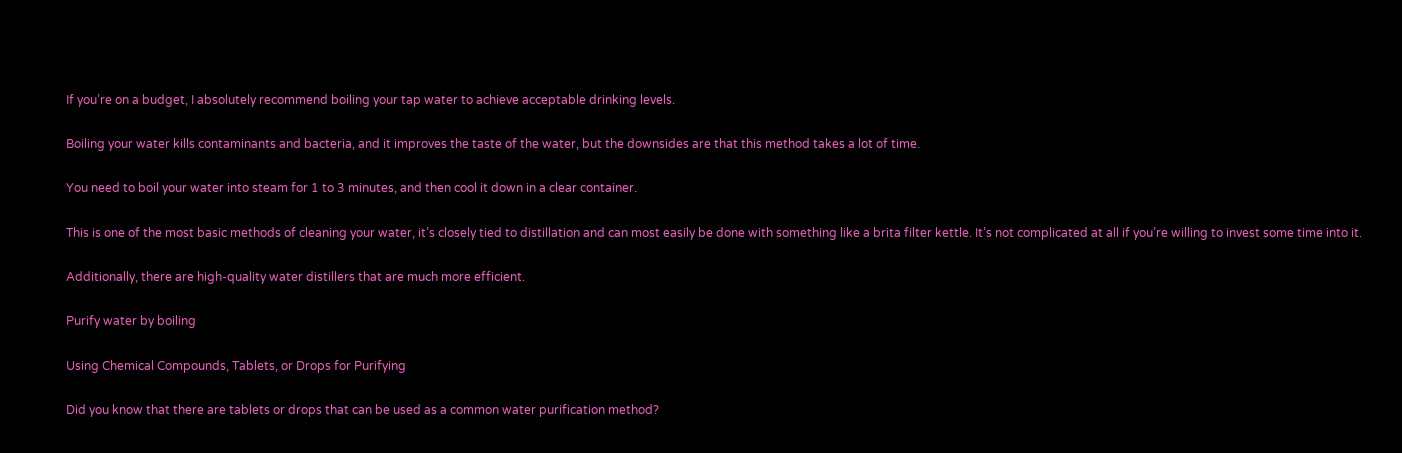If you’re on a budget, I absolutely recommend boiling your tap water to achieve acceptable drinking levels.

Boiling your water kills contaminants and bacteria, and it improves the taste of the water, but the downsides are that this method takes a lot of time.

You need to boil your water into steam for 1 to 3 minutes, and then cool it down in a clear container.

This is one of the most basic methods of cleaning your water, it’s closely tied to distillation and can most easily be done with something like a brita filter kettle. It’s not complicated at all if you’re willing to invest some time into it.

Additionally, there are high-quality water distillers that are much more efficient.

Purify water by boiling

Using Chemical Compounds, Tablets, or Drops for Purifying

Did you know that there are tablets or drops that can be used as a common water purification method?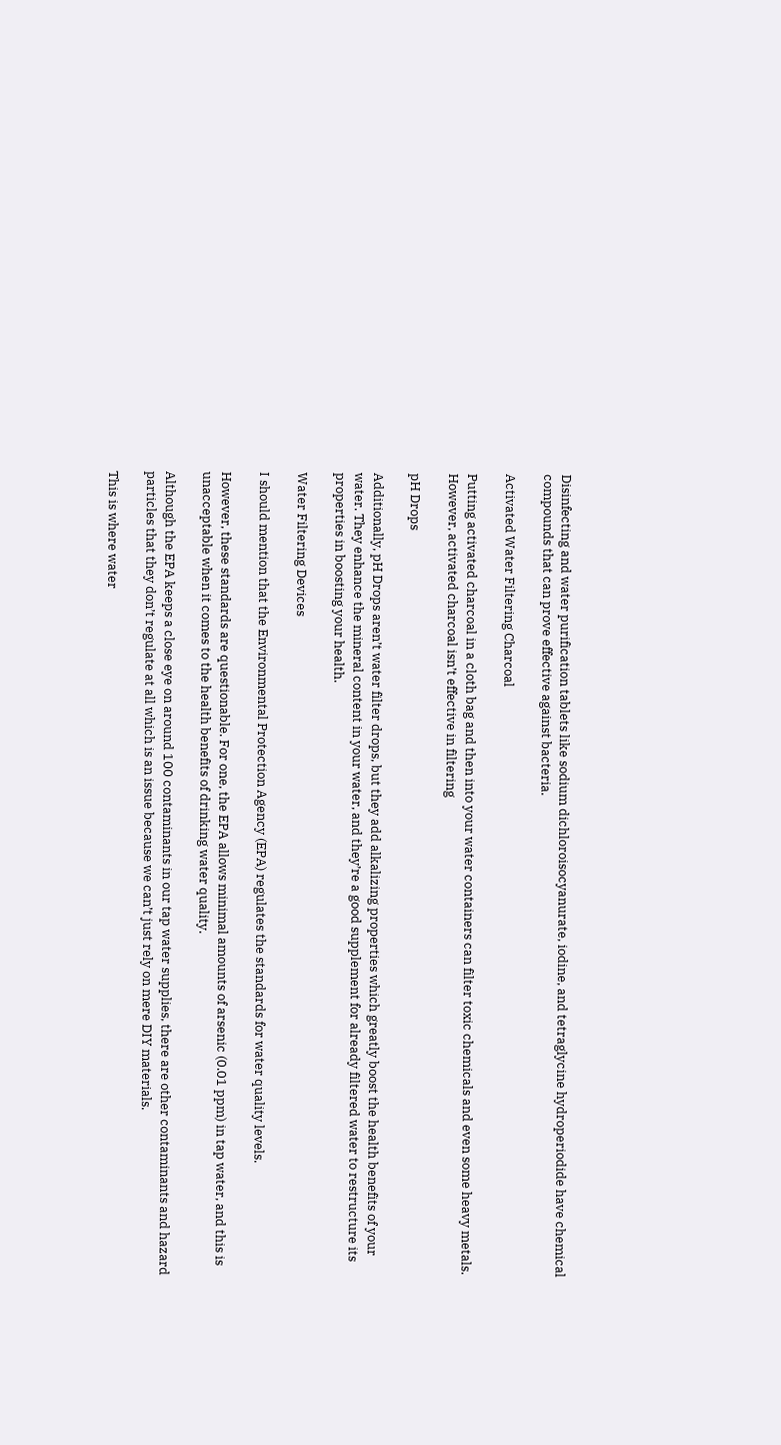Disinfecting and water purification tablets like sodium dichloroisocyanurate, iodine, and tetraglycine hydroperiodide have chemical compounds that can prove effective against bacteria.

Activated Water Filtering Charcoal

Putting activated charcoal in a cloth bag and then into your water containers can filter toxic chemicals and even some heavy metals. However, activated charcoal isn’t effective in filtering

pH Drops

Additionally, pH Drops aren’t water filter drops, but they add alkalizing properties which greatly boost the health benefits of your water. They enhance the mineral content in your water, and they’re a good supplement for already filtered water to restructure its properties in boosting your health.

Water Filtering Devices

I should mention that the Environmental Protection Agency (EPA) regulates the standards for water quality levels.

However, these standards are questionable. For one, the EPA allows minimal amounts of arsenic (0.01 ppm) in tap water, and this is unacceptable when it comes to the health benefits of drinking water quality.

Although the EPA keeps a close eye on around 100 contaminants in our tap water supplies, there are other contaminants and hazard particles that they don’t regulate at all which is an issue because we can’t just rely on mere DIY materials.

This is where water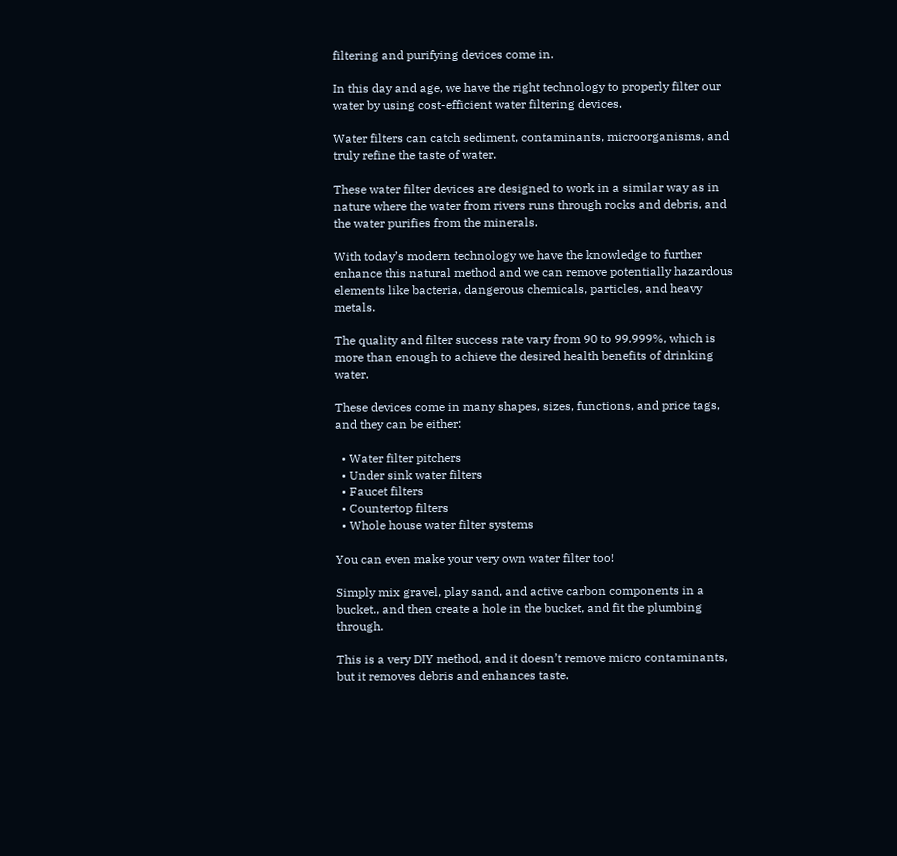filtering and purifying devices come in.

In this day and age, we have the right technology to properly filter our water by using cost-efficient water filtering devices.

Water filters can catch sediment, contaminants, microorganisms, and truly refine the taste of water.

These water filter devices are designed to work in a similar way as in nature where the water from rivers runs through rocks and debris, and the water purifies from the minerals.

With today’s modern technology we have the knowledge to further enhance this natural method and we can remove potentially hazardous elements like bacteria, dangerous chemicals, particles, and heavy metals.

The quality and filter success rate vary from 90 to 99.999%, which is more than enough to achieve the desired health benefits of drinking water.

These devices come in many shapes, sizes, functions, and price tags, and they can be either:

  • Water filter pitchers
  • Under sink water filters
  • Faucet filters
  • Countertop filters
  • Whole house water filter systems

You can even make your very own water filter too!

Simply mix gravel, play sand, and active carbon components in a bucket., and then create a hole in the bucket, and fit the plumbing through.

This is a very DIY method, and it doesn’t remove micro contaminants, but it removes debris and enhances taste.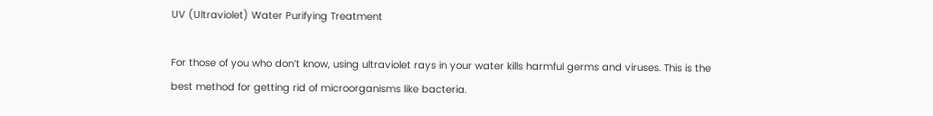UV (Ultraviolet) Water Purifying Treatment

For those of you who don’t know, using ultraviolet rays in your water kills harmful germs and viruses. This is the best method for getting rid of microorganisms like bacteria.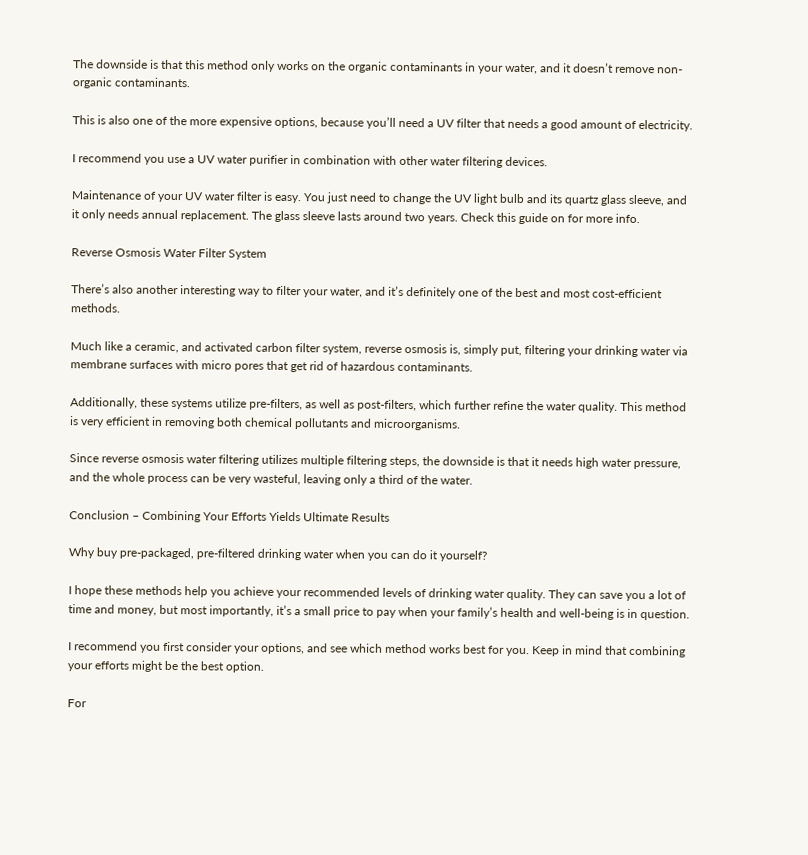The downside is that this method only works on the organic contaminants in your water, and it doesn’t remove non-organic contaminants.

This is also one of the more expensive options, because you’ll need a UV filter that needs a good amount of electricity.

I recommend you use a UV water purifier in combination with other water filtering devices.

Maintenance of your UV water filter is easy. You just need to change the UV light bulb and its quartz glass sleeve, and it only needs annual replacement. The glass sleeve lasts around two years. Check this guide on for more info.

Reverse Osmosis Water Filter System

There’s also another interesting way to filter your water, and it’s definitely one of the best and most cost-efficient methods.

Much like a ceramic, and activated carbon filter system, reverse osmosis is, simply put, filtering your drinking water via membrane surfaces with micro pores that get rid of hazardous contaminants.

Additionally, these systems utilize pre-filters, as well as post-filters, which further refine the water quality. This method is very efficient in removing both chemical pollutants and microorganisms.

Since reverse osmosis water filtering utilizes multiple filtering steps, the downside is that it needs high water pressure, and the whole process can be very wasteful, leaving only a third of the water.

Conclusion – Combining Your Efforts Yields Ultimate Results

Why buy pre-packaged, pre-filtered drinking water when you can do it yourself?

I hope these methods help you achieve your recommended levels of drinking water quality. They can save you a lot of time and money, but most importantly, it’s a small price to pay when your family’s health and well-being is in question.

I recommend you first consider your options, and see which method works best for you. Keep in mind that combining your efforts might be the best option.

For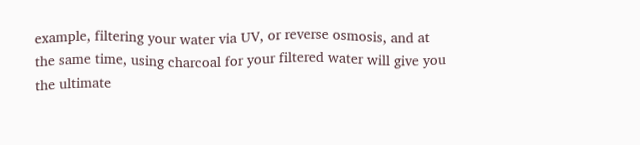example, filtering your water via UV, or reverse osmosis, and at the same time, using charcoal for your filtered water will give you the ultimate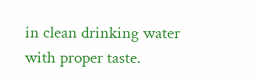in clean drinking water with proper taste.